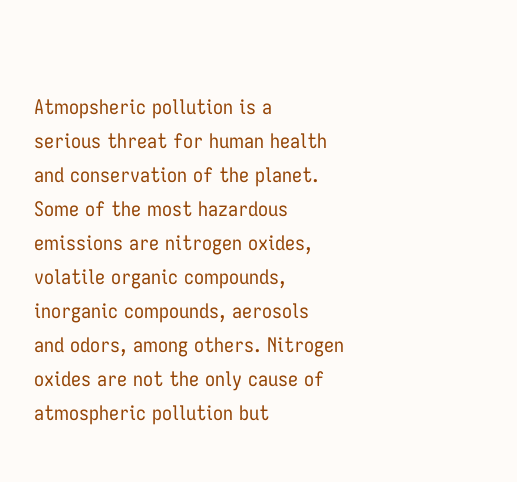Atmopsheric pollution is a serious threat for human health and conservation of the planet. Some of the most hazardous emissions are nitrogen oxides, volatile organic compounds, inorganic compounds, aerosols and odors, among others. Nitrogen oxides are not the only cause of atmospheric pollution but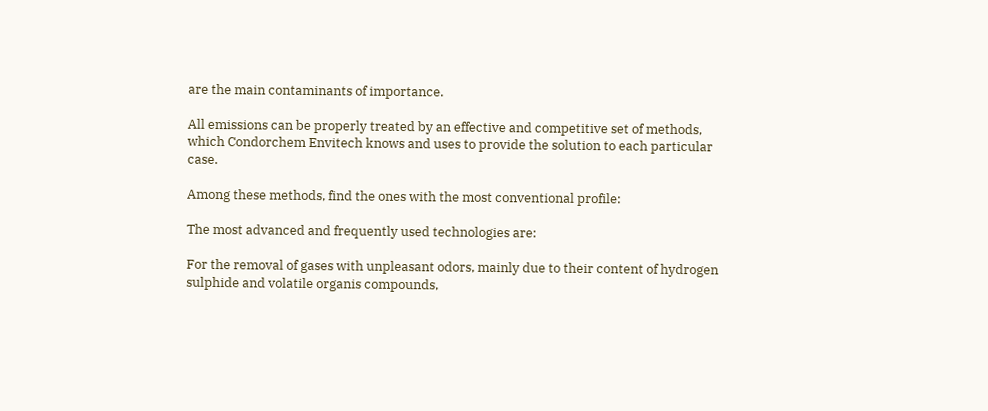are the main contaminants of importance.

All emissions can be properly treated by an effective and competitive set of methods, which Condorchem Envitech knows and uses to provide the solution to each particular case.

Among these methods, find the ones with the most conventional profile:

The most advanced and frequently used technologies are:

For the removal of gases with unpleasant odors, mainly due to their content of hydrogen sulphide and volatile organis compounds,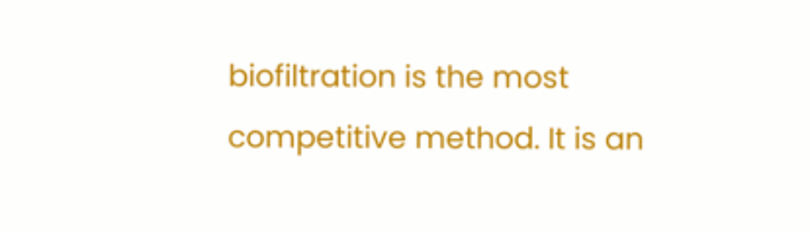biofiltration is the most competitive method. It is an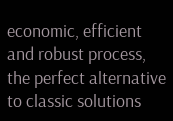economic, efficient and robust process, the perfect alternative to classic solutions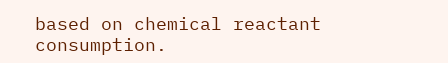based on chemical reactant consumption.